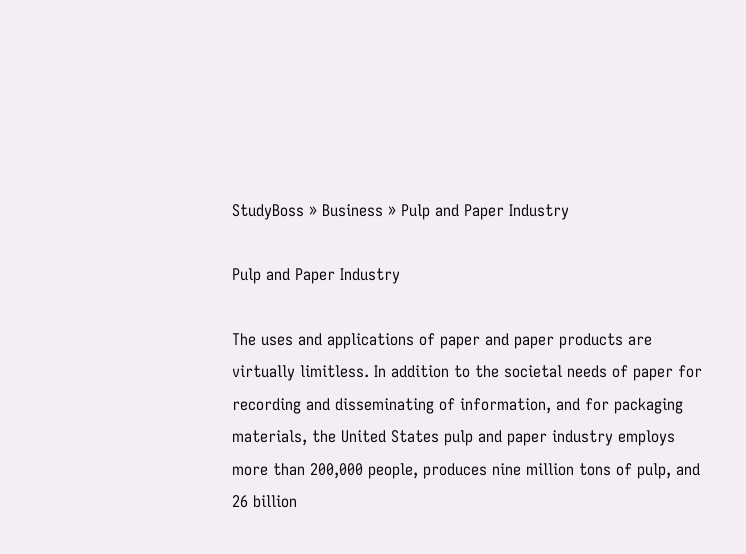StudyBoss » Business » Pulp and Paper Industry

Pulp and Paper Industry

The uses and applications of paper and paper products are virtually limitless. In addition to the societal needs of paper for recording and disseminating of information, and for packaging materials, the United States pulp and paper industry employs more than 200,000 people, produces nine million tons of pulp, and 26 billion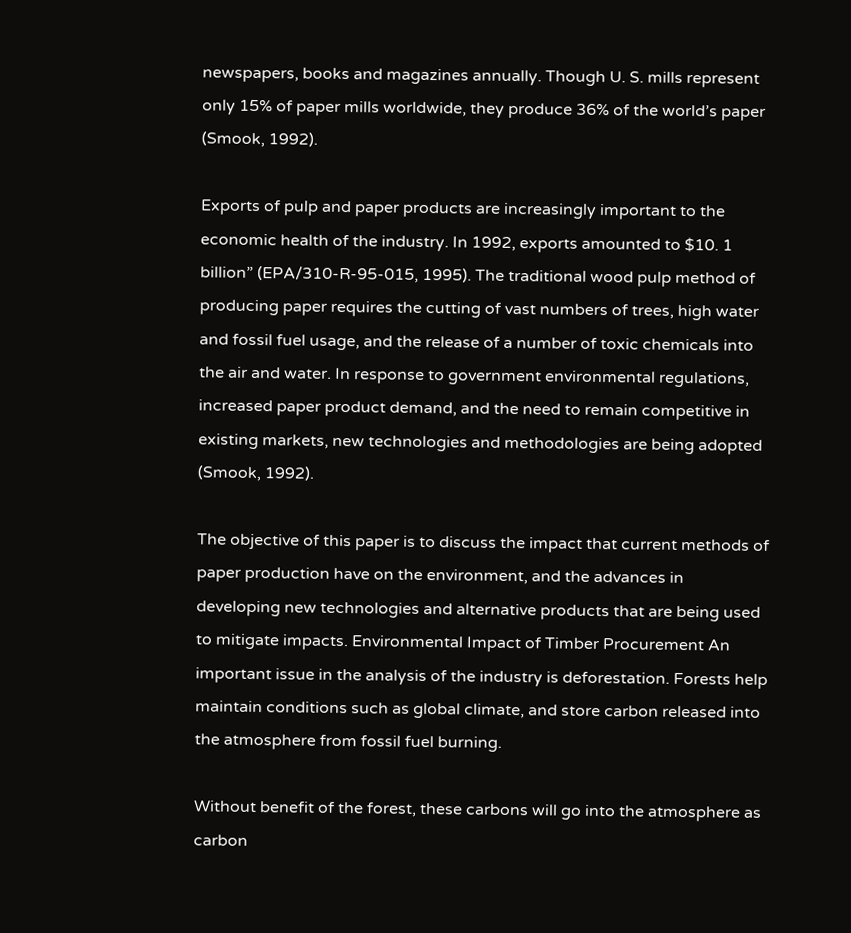newspapers, books and magazines annually. Though U. S. mills represent only 15% of paper mills worldwide, they produce 36% of the world’s paper (Smook, 1992).

Exports of pulp and paper products are increasingly important to the economic health of the industry. In 1992, exports amounted to $10. 1 billion” (EPA/310-R-95-015, 1995). The traditional wood pulp method of producing paper requires the cutting of vast numbers of trees, high water and fossil fuel usage, and the release of a number of toxic chemicals into the air and water. In response to government environmental regulations, increased paper product demand, and the need to remain competitive in existing markets, new technologies and methodologies are being adopted (Smook, 1992).

The objective of this paper is to discuss the impact that current methods of paper production have on the environment, and the advances in developing new technologies and alternative products that are being used to mitigate impacts. Environmental Impact of Timber Procurement An important issue in the analysis of the industry is deforestation. Forests help maintain conditions such as global climate, and store carbon released into the atmosphere from fossil fuel burning.

Without benefit of the forest, these carbons will go into the atmosphere as carbon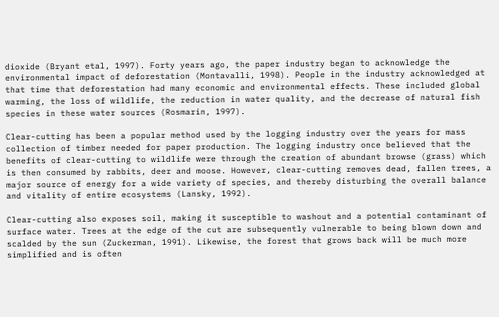dioxide (Bryant etal, 1997). Forty years ago, the paper industry began to acknowledge the environmental impact of deforestation (Montavalli, 1998). People in the industry acknowledged at that time that deforestation had many economic and environmental effects. These included global warming, the loss of wildlife, the reduction in water quality, and the decrease of natural fish species in these water sources (Rosmarin, 1997).

Clear-cutting has been a popular method used by the logging industry over the years for mass collection of timber needed for paper production. The logging industry once believed that the benefits of clear-cutting to wildlife were through the creation of abundant browse (grass) which is then consumed by rabbits, deer and moose. However, clear-cutting removes dead, fallen trees, a major source of energy for a wide variety of species, and thereby disturbing the overall balance and vitality of entire ecosystems (Lansky, 1992).

Clear-cutting also exposes soil, making it susceptible to washout and a potential contaminant of surface water. Trees at the edge of the cut are subsequently vulnerable to being blown down and scalded by the sun (Zuckerman, 1991). Likewise, the forest that grows back will be much more simplified and is often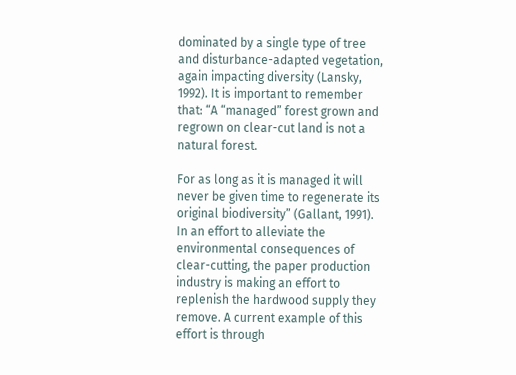dominated by a single type of tree and disturbance-adapted vegetation, again impacting diversity (Lansky, 1992). It is important to remember that: “A “managed” forest grown and regrown on clear-cut land is not a natural forest.

For as long as it is managed it will never be given time to regenerate its original biodiversity” (Gallant, 1991). In an effort to alleviate the environmental consequences of clear-cutting, the paper production industry is making an effort to replenish the hardwood supply they remove. A current example of this effort is through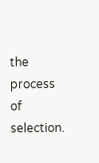the process of selection.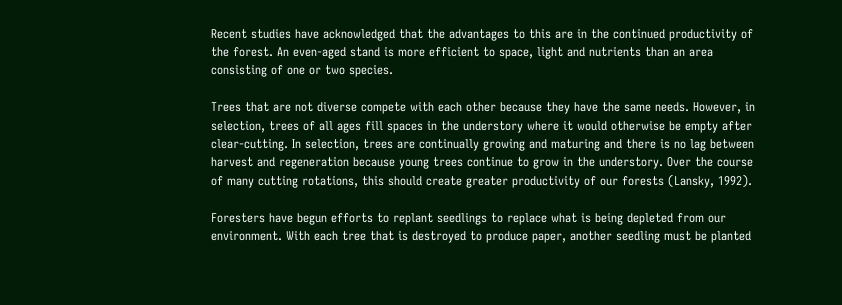Recent studies have acknowledged that the advantages to this are in the continued productivity of the forest. An even-aged stand is more efficient to space, light and nutrients than an area consisting of one or two species.

Trees that are not diverse compete with each other because they have the same needs. However, in selection, trees of all ages fill spaces in the understory where it would otherwise be empty after clear-cutting. In selection, trees are continually growing and maturing and there is no lag between harvest and regeneration because young trees continue to grow in the understory. Over the course of many cutting rotations, this should create greater productivity of our forests (Lansky, 1992).

Foresters have begun efforts to replant seedlings to replace what is being depleted from our environment. With each tree that is destroyed to produce paper, another seedling must be planted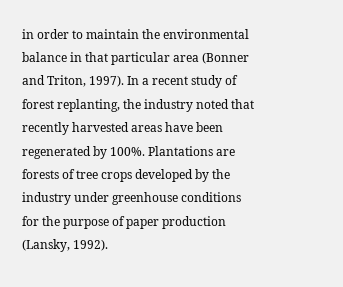in order to maintain the environmental balance in that particular area (Bonner and Triton, 1997). In a recent study of forest replanting, the industry noted that recently harvested areas have been regenerated by 100%. Plantations are forests of tree crops developed by the industry under greenhouse conditions for the purpose of paper production (Lansky, 1992).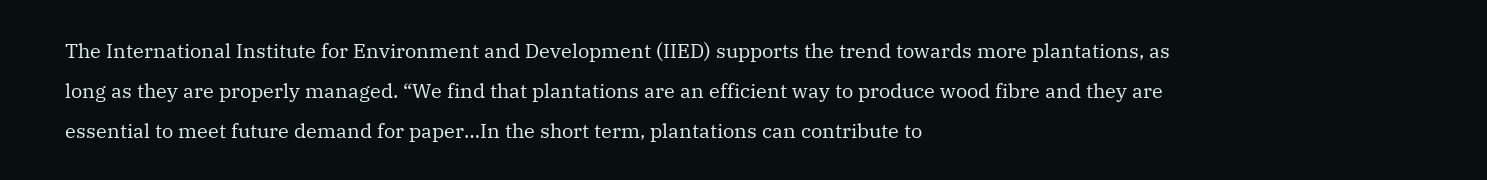The International Institute for Environment and Development (IIED) supports the trend towards more plantations, as long as they are properly managed. “We find that plantations are an efficient way to produce wood fibre and they are essential to meet future demand for paper…In the short term, plantations can contribute to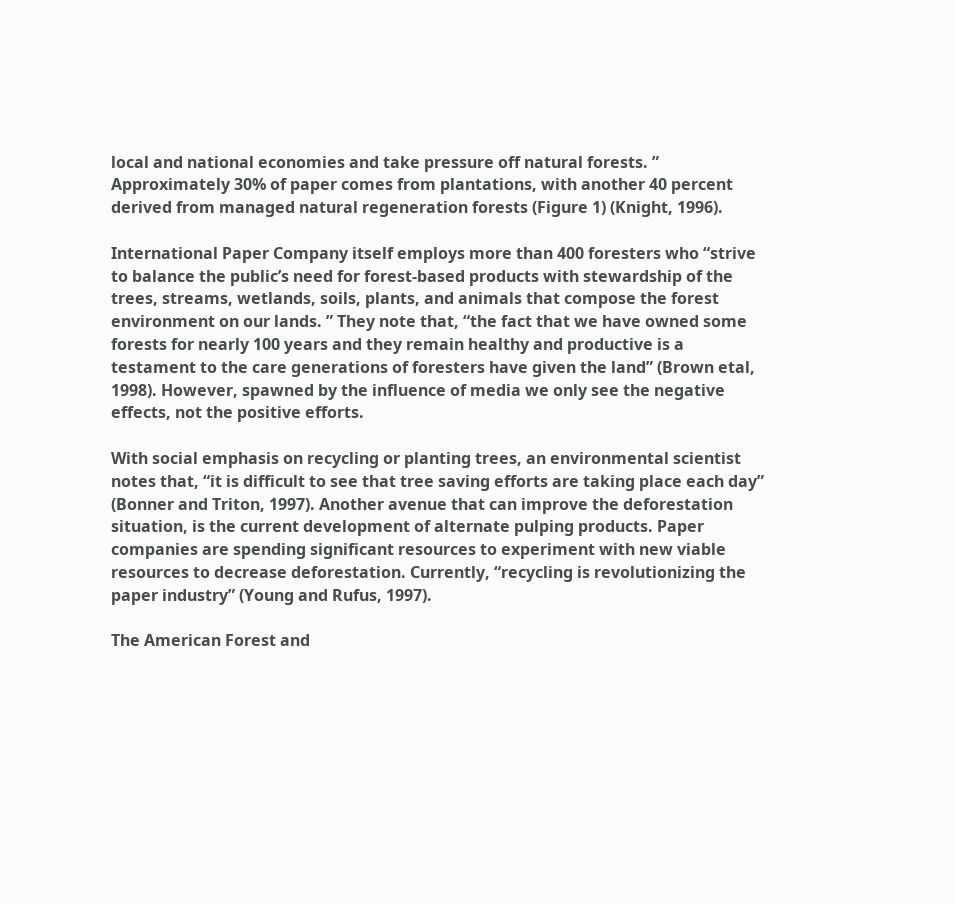local and national economies and take pressure off natural forests. ” Approximately 30% of paper comes from plantations, with another 40 percent derived from managed natural regeneration forests (Figure 1) (Knight, 1996).

International Paper Company itself employs more than 400 foresters who “strive to balance the public’s need for forest-based products with stewardship of the trees, streams, wetlands, soils, plants, and animals that compose the forest environment on our lands. ” They note that, “the fact that we have owned some forests for nearly 100 years and they remain healthy and productive is a testament to the care generations of foresters have given the land” (Brown etal, 1998). However, spawned by the influence of media we only see the negative effects, not the positive efforts.

With social emphasis on recycling or planting trees, an environmental scientist notes that, “it is difficult to see that tree saving efforts are taking place each day” (Bonner and Triton, 1997). Another avenue that can improve the deforestation situation, is the current development of alternate pulping products. Paper companies are spending significant resources to experiment with new viable resources to decrease deforestation. Currently, “recycling is revolutionizing the paper industry” (Young and Rufus, 1997).

The American Forest and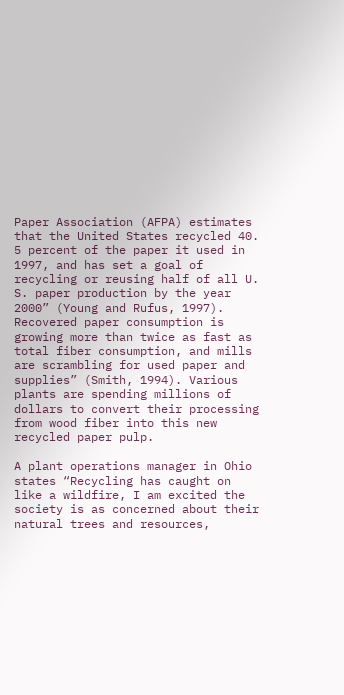Paper Association (AFPA) estimates that the United States recycled 40. 5 percent of the paper it used in 1997, and has set a goal of recycling or reusing half of all U. S. paper production by the year 2000” (Young and Rufus, 1997). Recovered paper consumption is growing more than twice as fast as total fiber consumption, and mills are scrambling for used paper and supplies” (Smith, 1994). Various plants are spending millions of dollars to convert their processing from wood fiber into this new recycled paper pulp.

A plant operations manager in Ohio states “Recycling has caught on like a wildfire, I am excited the society is as concerned about their natural trees and resources,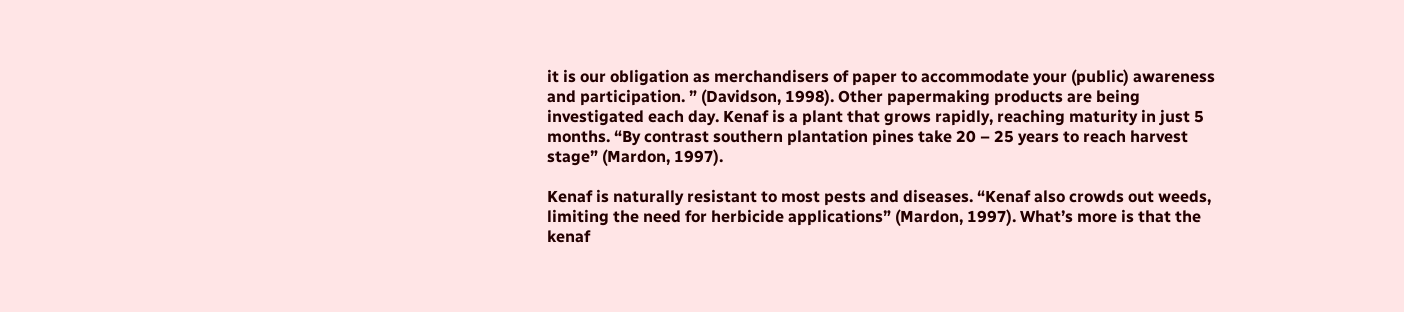it is our obligation as merchandisers of paper to accommodate your (public) awareness and participation. ” (Davidson, 1998). Other papermaking products are being investigated each day. Kenaf is a plant that grows rapidly, reaching maturity in just 5 months. “By contrast southern plantation pines take 20 – 25 years to reach harvest stage” (Mardon, 1997).

Kenaf is naturally resistant to most pests and diseases. “Kenaf also crowds out weeds, limiting the need for herbicide applications” (Mardon, 1997). What’s more is that the kenaf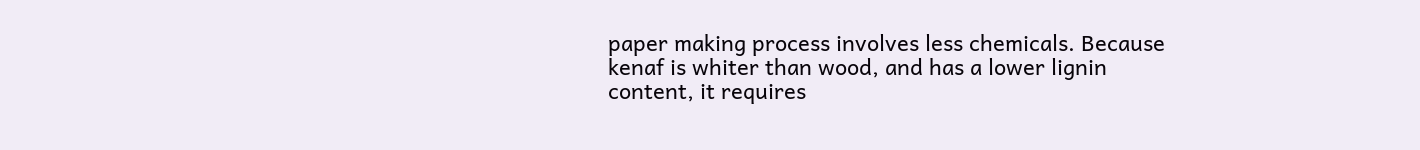paper making process involves less chemicals. Because kenaf is whiter than wood, and has a lower lignin content, it requires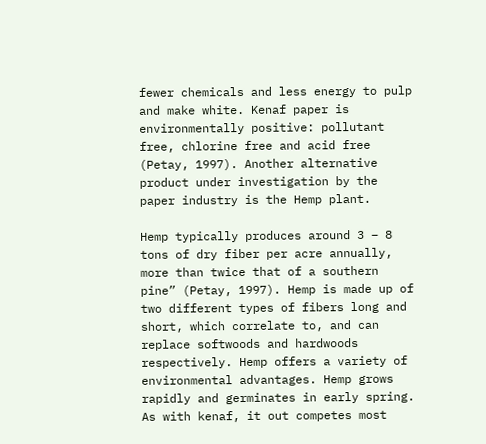fewer chemicals and less energy to pulp and make white. Kenaf paper is environmentally positive: pollutant free, chlorine free and acid free (Petay, 1997). Another alternative product under investigation by the paper industry is the Hemp plant.

Hemp typically produces around 3 – 8 tons of dry fiber per acre annually, more than twice that of a southern pine” (Petay, 1997). Hemp is made up of two different types of fibers long and short, which correlate to, and can replace softwoods and hardwoods respectively. Hemp offers a variety of environmental advantages. Hemp grows rapidly and germinates in early spring. As with kenaf, it out competes most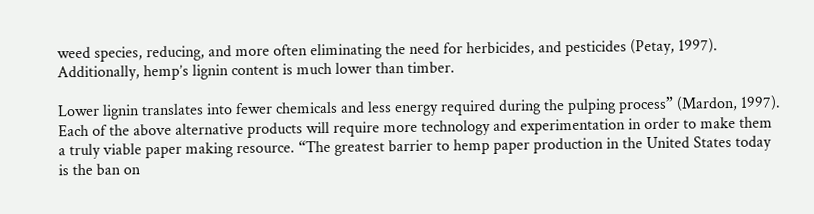weed species, reducing, and more often eliminating the need for herbicides, and pesticides (Petay, 1997). Additionally, hemp’s lignin content is much lower than timber.

Lower lignin translates into fewer chemicals and less energy required during the pulping process” (Mardon, 1997). Each of the above alternative products will require more technology and experimentation in order to make them a truly viable paper making resource. “The greatest barrier to hemp paper production in the United States today is the ban on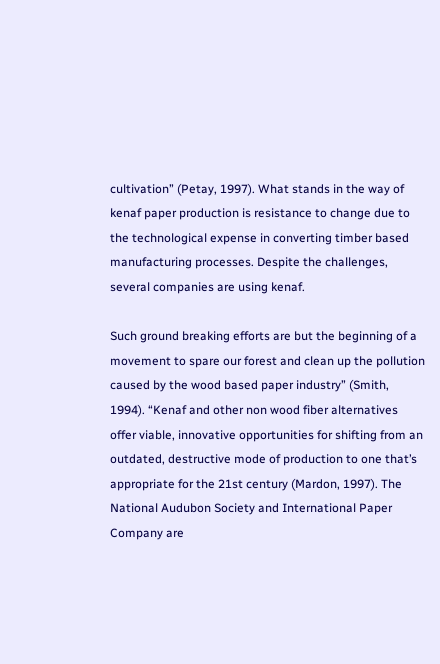cultivation” (Petay, 1997). What stands in the way of kenaf paper production is resistance to change due to the technological expense in converting timber based manufacturing processes. Despite the challenges, several companies are using kenaf.

Such ground breaking efforts are but the beginning of a movement to spare our forest and clean up the pollution caused by the wood based paper industry” (Smith, 1994). “Kenaf and other non wood fiber alternatives offer viable, innovative opportunities for shifting from an outdated, destructive mode of production to one that’s appropriate for the 21st century (Mardon, 1997). The National Audubon Society and International Paper Company are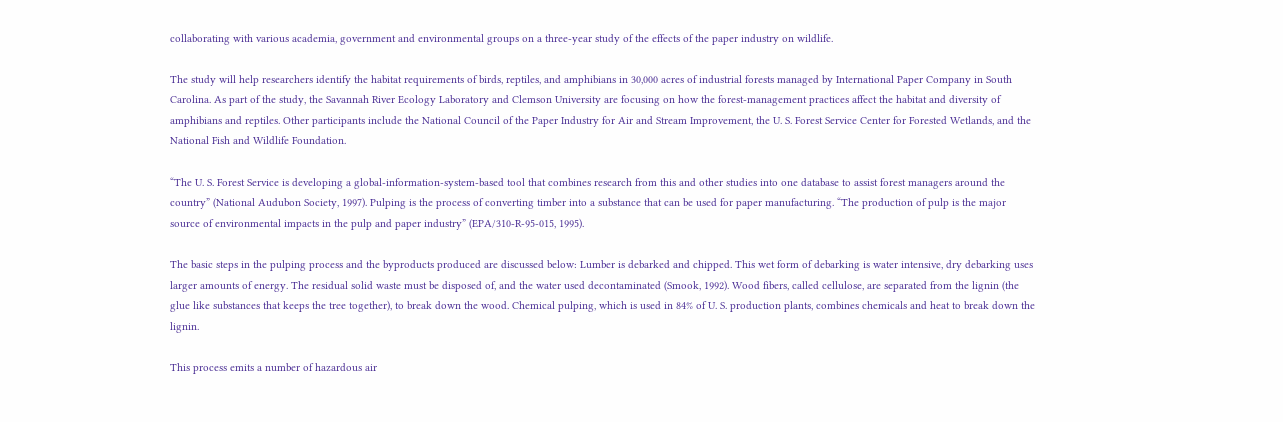collaborating with various academia, government and environmental groups on a three-year study of the effects of the paper industry on wildlife.

The study will help researchers identify the habitat requirements of birds, reptiles, and amphibians in 30,000 acres of industrial forests managed by International Paper Company in South Carolina. As part of the study, the Savannah River Ecology Laboratory and Clemson University are focusing on how the forest-management practices affect the habitat and diversity of amphibians and reptiles. Other participants include the National Council of the Paper Industry for Air and Stream Improvement, the U. S. Forest Service Center for Forested Wetlands, and the National Fish and Wildlife Foundation.

“The U. S. Forest Service is developing a global-information-system-based tool that combines research from this and other studies into one database to assist forest managers around the country” (National Audubon Society, 1997). Pulping is the process of converting timber into a substance that can be used for paper manufacturing. “The production of pulp is the major source of environmental impacts in the pulp and paper industry” (EPA/310-R-95-015, 1995).

The basic steps in the pulping process and the byproducts produced are discussed below: Lumber is debarked and chipped. This wet form of debarking is water intensive, dry debarking uses larger amounts of energy. The residual solid waste must be disposed of, and the water used decontaminated (Smook, 1992). Wood fibers, called cellulose, are separated from the lignin (the glue like substances that keeps the tree together), to break down the wood. Chemical pulping, which is used in 84% of U. S. production plants, combines chemicals and heat to break down the lignin.

This process emits a number of hazardous air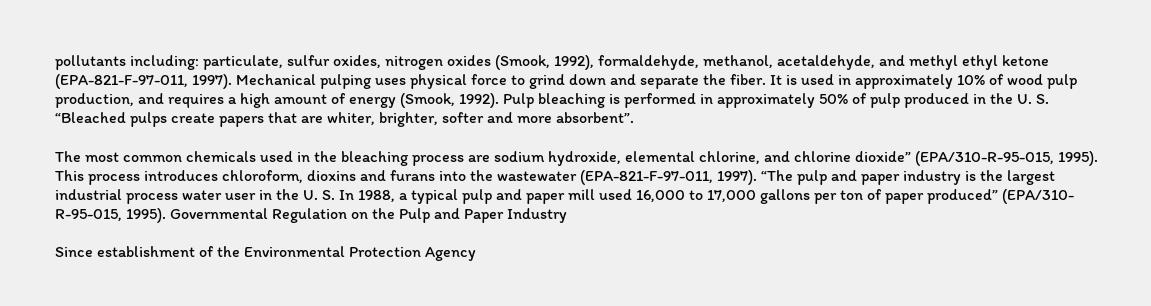pollutants including: particulate, sulfur oxides, nitrogen oxides (Smook, 1992), formaldehyde, methanol, acetaldehyde, and methyl ethyl ketone (EPA-821-F-97-011, 1997). Mechanical pulping uses physical force to grind down and separate the fiber. It is used in approximately 10% of wood pulp production, and requires a high amount of energy (Smook, 1992). Pulp bleaching is performed in approximately 50% of pulp produced in the U. S. “Bleached pulps create papers that are whiter, brighter, softer and more absorbent”.

The most common chemicals used in the bleaching process are sodium hydroxide, elemental chlorine, and chlorine dioxide” (EPA/310-R-95-015, 1995). This process introduces chloroform, dioxins and furans into the wastewater (EPA-821-F-97-011, 1997). “The pulp and paper industry is the largest industrial process water user in the U. S. In 1988, a typical pulp and paper mill used 16,000 to 17,000 gallons per ton of paper produced” (EPA/310-R-95-015, 1995). Governmental Regulation on the Pulp and Paper Industry

Since establishment of the Environmental Protection Agency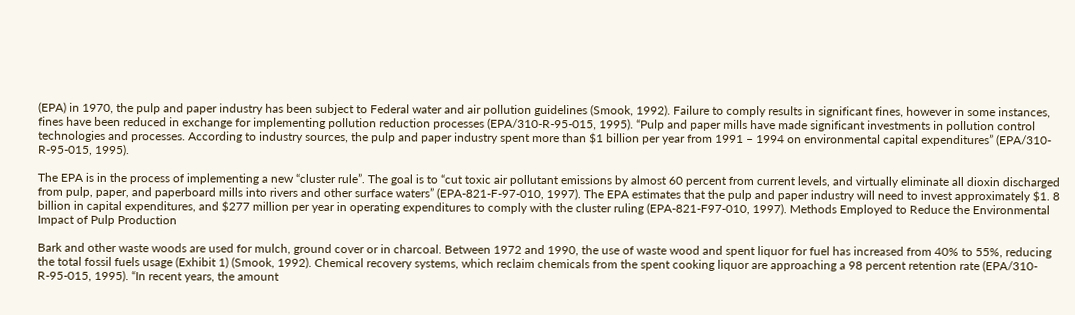(EPA) in 1970, the pulp and paper industry has been subject to Federal water and air pollution guidelines (Smook, 1992). Failure to comply results in significant fines, however in some instances, fines have been reduced in exchange for implementing pollution reduction processes (EPA/310-R-95-015, 1995). “Pulp and paper mills have made significant investments in pollution control technologies and processes. According to industry sources, the pulp and paper industry spent more than $1 billion per year from 1991 – 1994 on environmental capital expenditures” (EPA/310-R-95-015, 1995).

The EPA is in the process of implementing a new “cluster rule”. The goal is to “cut toxic air pollutant emissions by almost 60 percent from current levels, and virtually eliminate all dioxin discharged from pulp, paper, and paperboard mills into rivers and other surface waters” (EPA-821-F-97-010, 1997). The EPA estimates that the pulp and paper industry will need to invest approximately $1. 8 billion in capital expenditures, and $277 million per year in operating expenditures to comply with the cluster ruling (EPA-821-F97-010, 1997). Methods Employed to Reduce the Environmental Impact of Pulp Production

Bark and other waste woods are used for mulch, ground cover or in charcoal. Between 1972 and 1990, the use of waste wood and spent liquor for fuel has increased from 40% to 55%, reducing the total fossil fuels usage (Exhibit 1) (Smook, 1992). Chemical recovery systems, which reclaim chemicals from the spent cooking liquor are approaching a 98 percent retention rate (EPA/310-R-95-015, 1995). “In recent years, the amount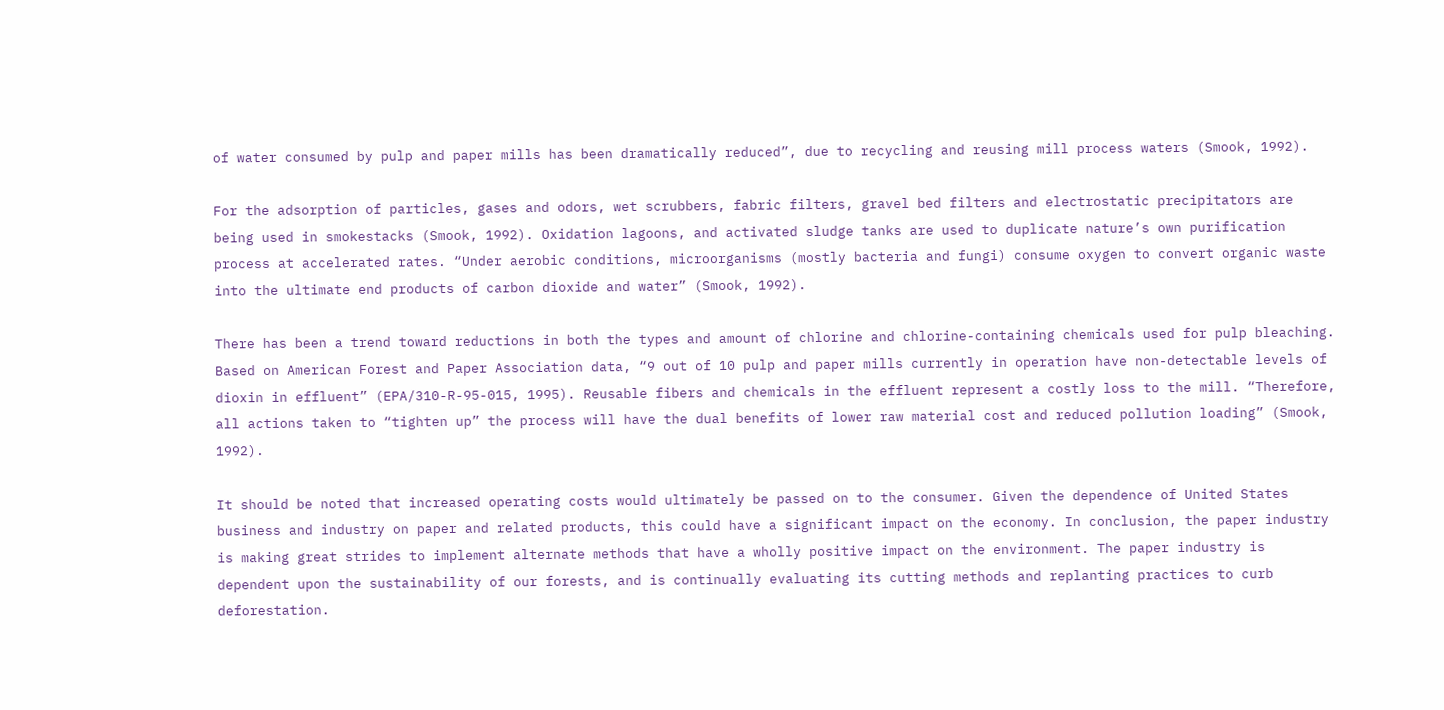of water consumed by pulp and paper mills has been dramatically reduced”, due to recycling and reusing mill process waters (Smook, 1992).

For the adsorption of particles, gases and odors, wet scrubbers, fabric filters, gravel bed filters and electrostatic precipitators are being used in smokestacks (Smook, 1992). Oxidation lagoons, and activated sludge tanks are used to duplicate nature’s own purification process at accelerated rates. “Under aerobic conditions, microorganisms (mostly bacteria and fungi) consume oxygen to convert organic waste into the ultimate end products of carbon dioxide and water” (Smook, 1992).

There has been a trend toward reductions in both the types and amount of chlorine and chlorine-containing chemicals used for pulp bleaching. Based on American Forest and Paper Association data, “9 out of 10 pulp and paper mills currently in operation have non-detectable levels of dioxin in effluent” (EPA/310-R-95-015, 1995). Reusable fibers and chemicals in the effluent represent a costly loss to the mill. “Therefore, all actions taken to “tighten up” the process will have the dual benefits of lower raw material cost and reduced pollution loading” (Smook, 1992).

It should be noted that increased operating costs would ultimately be passed on to the consumer. Given the dependence of United States business and industry on paper and related products, this could have a significant impact on the economy. In conclusion, the paper industry is making great strides to implement alternate methods that have a wholly positive impact on the environment. The paper industry is dependent upon the sustainability of our forests, and is continually evaluating its cutting methods and replanting practices to curb deforestation.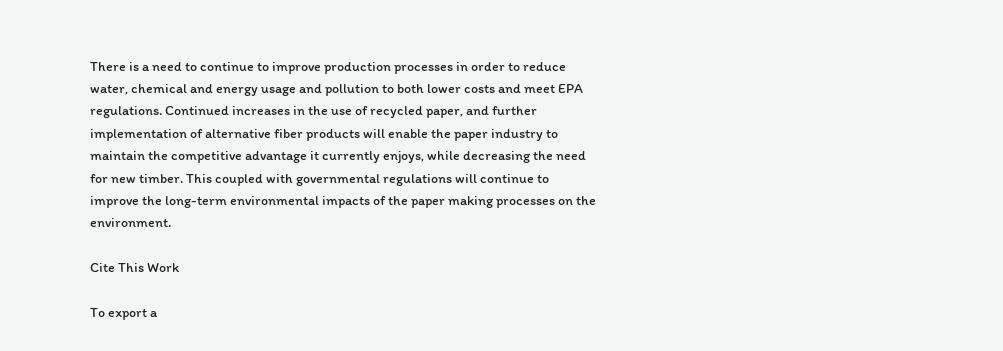There is a need to continue to improve production processes in order to reduce water, chemical and energy usage and pollution to both lower costs and meet EPA regulations. Continued increases in the use of recycled paper, and further implementation of alternative fiber products will enable the paper industry to maintain the competitive advantage it currently enjoys, while decreasing the need for new timber. This coupled with governmental regulations will continue to improve the long-term environmental impacts of the paper making processes on the environment.

Cite This Work

To export a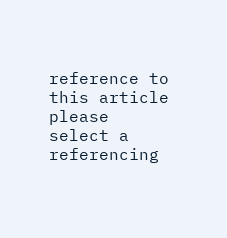reference to this article please select a referencing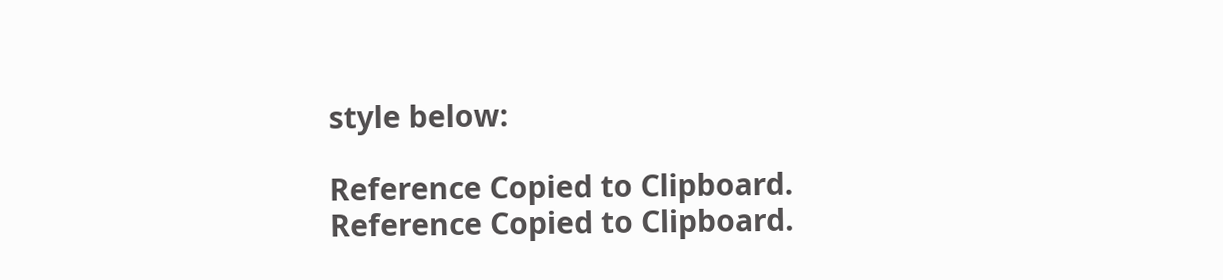style below:

Reference Copied to Clipboard.
Reference Copied to Clipboard.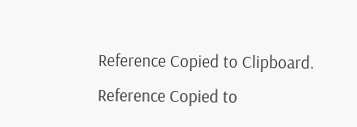Reference Copied to Clipboard.
Reference Copied to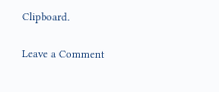Clipboard.

Leave a Comment